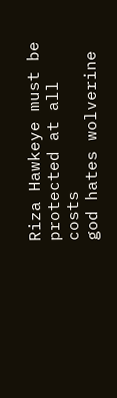Riza Hawkeye must be protected at all costs
god hates wolverine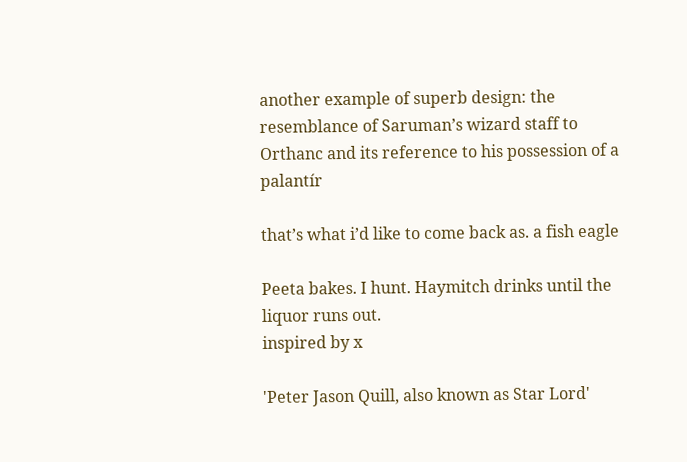another example of superb design: the resemblance of Saruman’s wizard staff to Orthanc and its reference to his possession of a palantír

that’s what i’d like to come back as. a fish eagle

Peeta bakes. I hunt. Haymitch drinks until the liquor runs out.
inspired by x

'Peter Jason Quill, also known as Star Lord'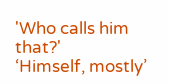'Who calls him that?'
‘Himself, mostly’